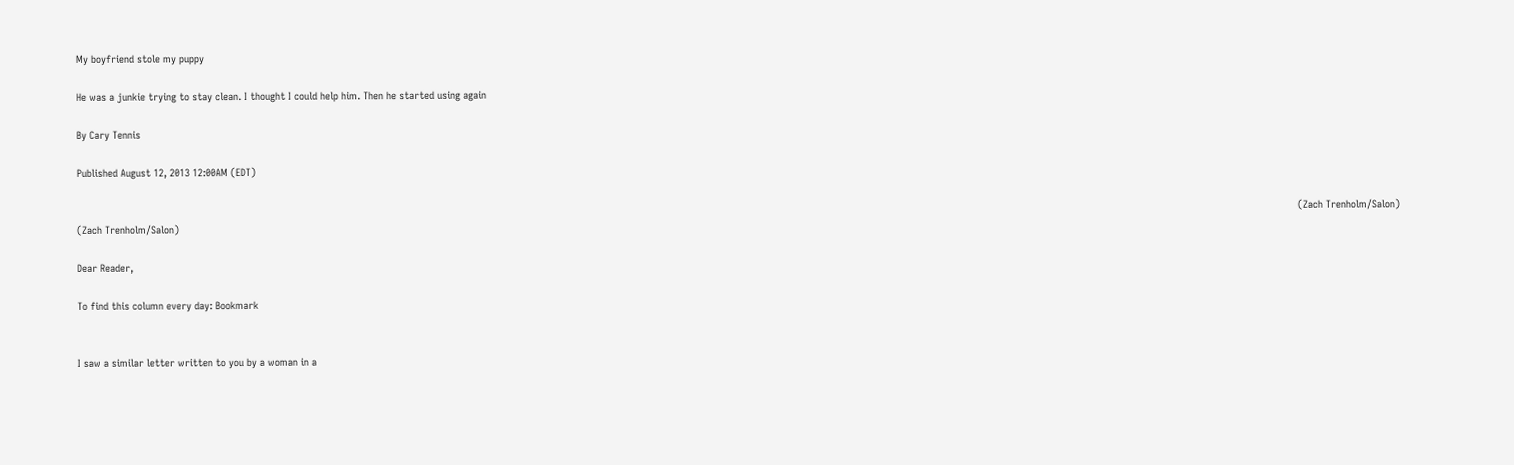My boyfriend stole my puppy

He was a junkie trying to stay clean. I thought I could help him. Then he started using again

By Cary Tennis

Published August 12, 2013 12:00AM (EDT)

                                                                                                                                                                                                                                                                                                                                                                                                                       (Zach Trenholm/Salon)
(Zach Trenholm/Salon)

Dear Reader,

To find this column every day: Bookmark


I saw a similar letter written to you by a woman in a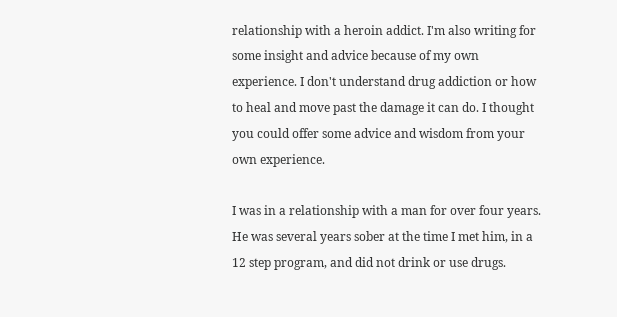relationship with a heroin addict. I'm also writing for some insight and advice because of my own experience. I don't understand drug addiction or how to heal and move past the damage it can do. I thought you could offer some advice and wisdom from your own experience.

I was in a relationship with a man for over four years. He was several years sober at the time I met him, in a 12 step program, and did not drink or use drugs.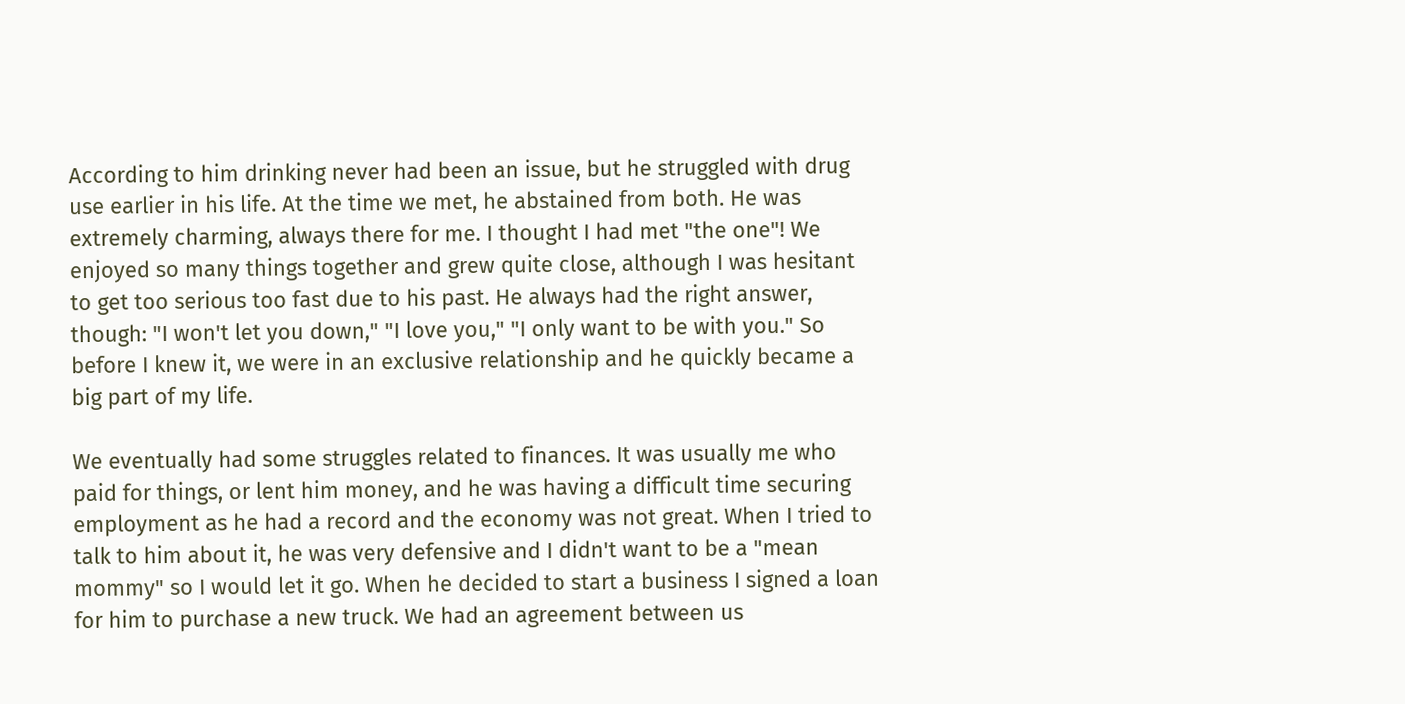According to him drinking never had been an issue, but he struggled with drug use earlier in his life. At the time we met, he abstained from both. He was extremely charming, always there for me. I thought I had met "the one"! We enjoyed so many things together and grew quite close, although I was hesitant to get too serious too fast due to his past. He always had the right answer, though: "I won't let you down," "I love you," "I only want to be with you." So before I knew it, we were in an exclusive relationship and he quickly became a big part of my life.

We eventually had some struggles related to finances. It was usually me who paid for things, or lent him money, and he was having a difficult time securing employment as he had a record and the economy was not great. When I tried to talk to him about it, he was very defensive and I didn't want to be a "mean mommy" so I would let it go. When he decided to start a business I signed a loan for him to purchase a new truck. We had an agreement between us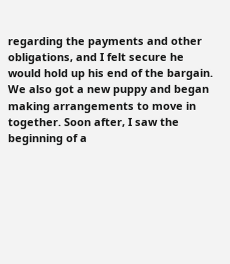regarding the payments and other obligations, and I felt secure he would hold up his end of the bargain. We also got a new puppy and began making arrangements to move in together. Soon after, I saw the beginning of a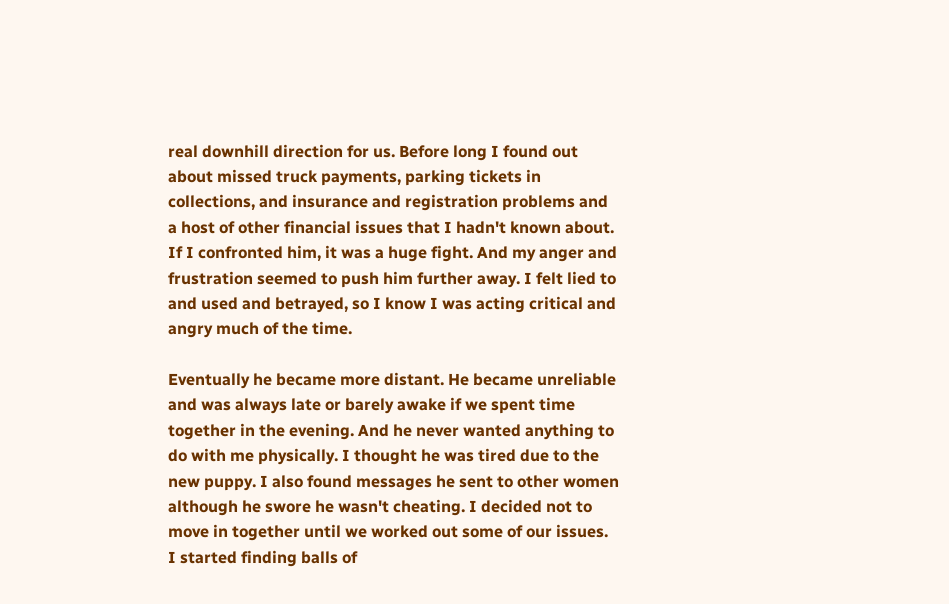real downhill direction for us. Before long I found out about missed truck payments, parking tickets in collections, and insurance and registration problems and a host of other financial issues that I hadn't known about. If I confronted him, it was a huge fight. And my anger and frustration seemed to push him further away. I felt lied to and used and betrayed, so I know I was acting critical and angry much of the time.

Eventually he became more distant. He became unreliable and was always late or barely awake if we spent time together in the evening. And he never wanted anything to do with me physically. I thought he was tired due to the new puppy. I also found messages he sent to other women although he swore he wasn't cheating. I decided not to move in together until we worked out some of our issues. I started finding balls of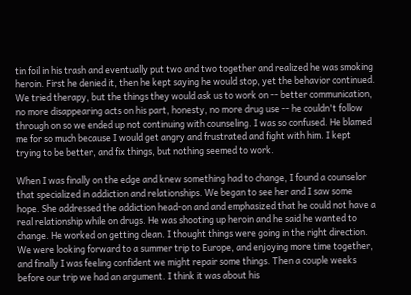tin foil in his trash and eventually put two and two together and realized he was smoking heroin. First he denied it, then he kept saying he would stop, yet the behavior continued. We tried therapy, but the things they would ask us to work on -- better communication, no more disappearing acts on his part, honesty, no more drug use -- he couldn't follow through on so we ended up not continuing with counseling. I was so confused. He blamed me for so much because I would get angry and frustrated and fight with him. I kept trying to be better, and fix things, but nothing seemed to work.

When I was finally on the edge and knew something had to change, I found a counselor that specialized in addiction and relationships. We began to see her and I saw some hope. She addressed the addiction head-on and and emphasized that he could not have a real relationship while on drugs. He was shooting up heroin and he said he wanted to change. He worked on getting clean. I thought things were going in the right direction. We were looking forward to a summer trip to Europe, and enjoying more time together, and finally I was feeling confident we might repair some things. Then a couple weeks before our trip we had an argument. I think it was about his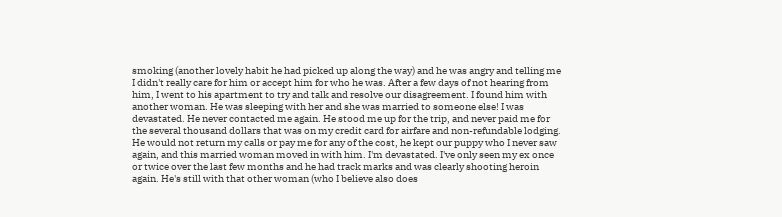smoking (another lovely habit he had picked up along the way) and he was angry and telling me I didn't really care for him or accept him for who he was. After a few days of not hearing from him, I went to his apartment to try and talk and resolve our disagreement. I found him with another woman. He was sleeping with her and she was married to someone else! I was devastated. He never contacted me again. He stood me up for the trip, and never paid me for the several thousand dollars that was on my credit card for airfare and non-refundable lodging. He would not return my calls or pay me for any of the cost, he kept our puppy who I never saw again, and this married woman moved in with him. I'm devastated. I've only seen my ex once or twice over the last few months and he had track marks and was clearly shooting heroin again. He's still with that other woman (who I believe also does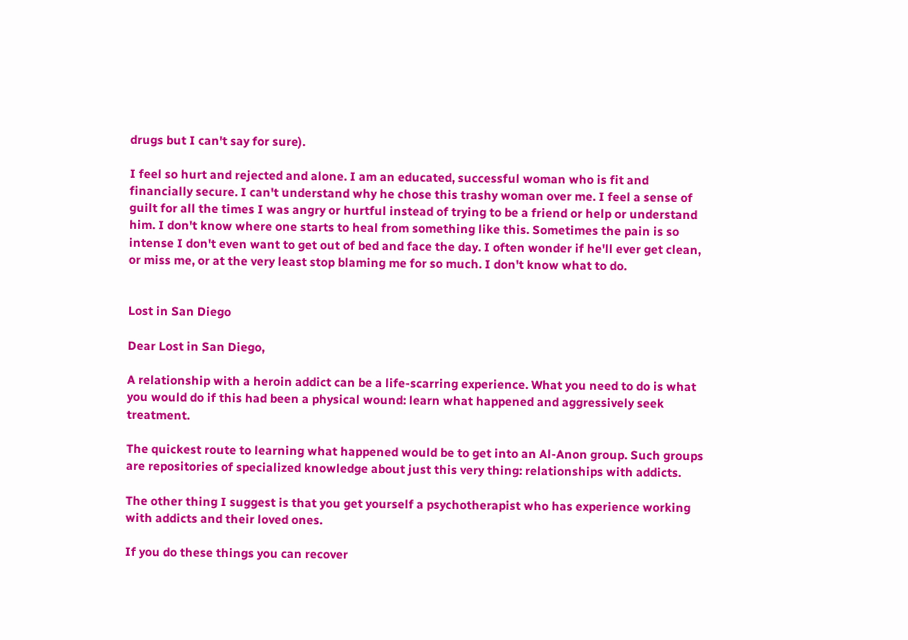drugs but I can't say for sure).

I feel so hurt and rejected and alone. I am an educated, successful woman who is fit and financially secure. I can't understand why he chose this trashy woman over me. I feel a sense of guilt for all the times I was angry or hurtful instead of trying to be a friend or help or understand him. I don't know where one starts to heal from something like this. Sometimes the pain is so intense I don't even want to get out of bed and face the day. I often wonder if he'll ever get clean, or miss me, or at the very least stop blaming me for so much. I don't know what to do.


Lost in San Diego

Dear Lost in San Diego,

A relationship with a heroin addict can be a life-scarring experience. What you need to do is what you would do if this had been a physical wound: learn what happened and aggressively seek treatment.

The quickest route to learning what happened would be to get into an Al-Anon group. Such groups are repositories of specialized knowledge about just this very thing: relationships with addicts.

The other thing I suggest is that you get yourself a psychotherapist who has experience working with addicts and their loved ones.

If you do these things you can recover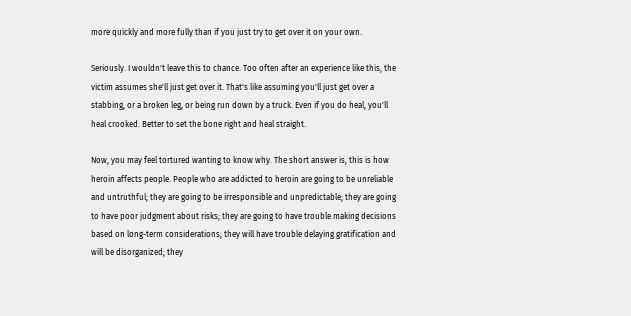more quickly and more fully than if you just try to get over it on your own.

Seriously. I wouldn't leave this to chance. Too often after an experience like this, the victim assumes she'll just get over it. That's like assuming you'll just get over a stabbing, or a broken leg, or being run down by a truck. Even if you do heal, you'll heal crooked. Better to set the bone right and heal straight.

Now, you may feel tortured wanting to know why. The short answer is, this is how heroin affects people. People who are addicted to heroin are going to be unreliable and untruthful; they are going to be irresponsible and unpredictable; they are going to have poor judgment about risks; they are going to have trouble making decisions based on long-term considerations; they will have trouble delaying gratification and will be disorganized; they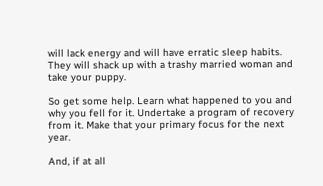will lack energy and will have erratic sleep habits. They will shack up with a trashy married woman and take your puppy.

So get some help. Learn what happened to you and why you fell for it. Undertake a program of recovery from it. Make that your primary focus for the next year.

And, if at all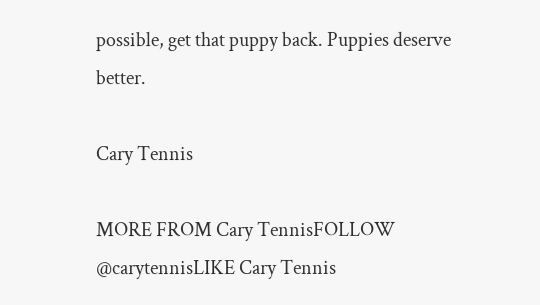possible, get that puppy back. Puppies deserve better.

Cary Tennis

MORE FROM Cary TennisFOLLOW @carytennisLIKE Cary Tennis